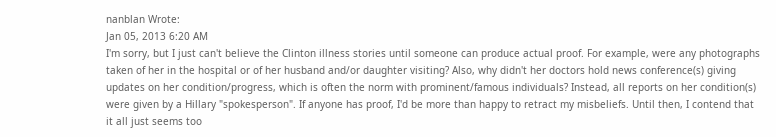nanblan Wrote:
Jan 05, 2013 6:20 AM
I'm sorry, but I just can't believe the Clinton illness stories until someone can produce actual proof. For example, were any photographs taken of her in the hospital or of her husband and/or daughter visiting? Also, why didn't her doctors hold news conference(s) giving updates on her condition/progress, which is often the norm with prominent/famous individuals? Instead, all reports on her condition(s) were given by a Hillary "spokesperson". If anyone has proof, I'd be more than happy to retract my misbeliefs. Until then, I contend that it all just seems too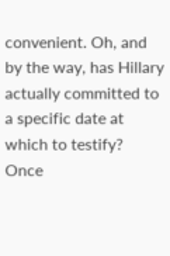convenient. Oh, and by the way, has Hillary actually committed to a specific date at which to testify? Once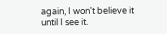again, I won't believe it until I see it.